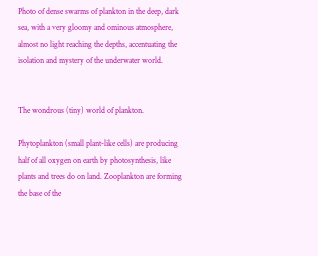Photo of dense swarms of plankton in the deep, dark sea, with a very gloomy and ominous atmosphere, almost no light reaching the depths, accentuating the isolation and mystery of the underwater world.


The wondrous (tiny) world of plankton.

Phytoplankton (small plant-like cells) are producing half of all oxygen on earth by photosynthesis, like plants and trees do on land. Zooplankton are forming the base of the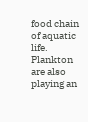food chain of aquatic life. Plankton are also playing an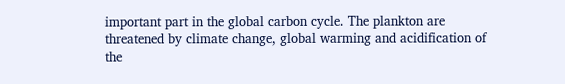important part in the global carbon cycle. The plankton are threatened by climate change, global warming and acidification of the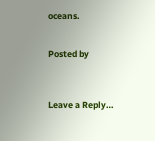oceans.


Posted by



Leave a Reply…